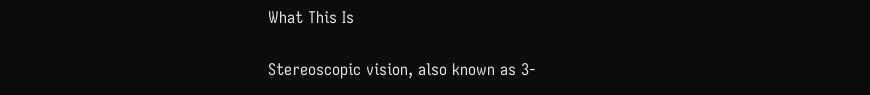What This Is

Stereoscopic vision, also known as 3-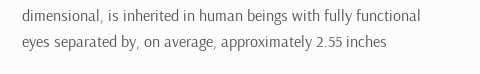dimensional, is inherited in human beings with fully functional eyes separated by, on average, approximately 2.55 inches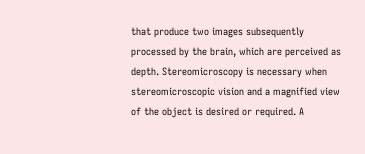that produce two images subsequently processed by the brain, which are perceived as depth. Stereomicroscopy is necessary when stereomicroscopic vision and a magnified view of the object is desired or required. A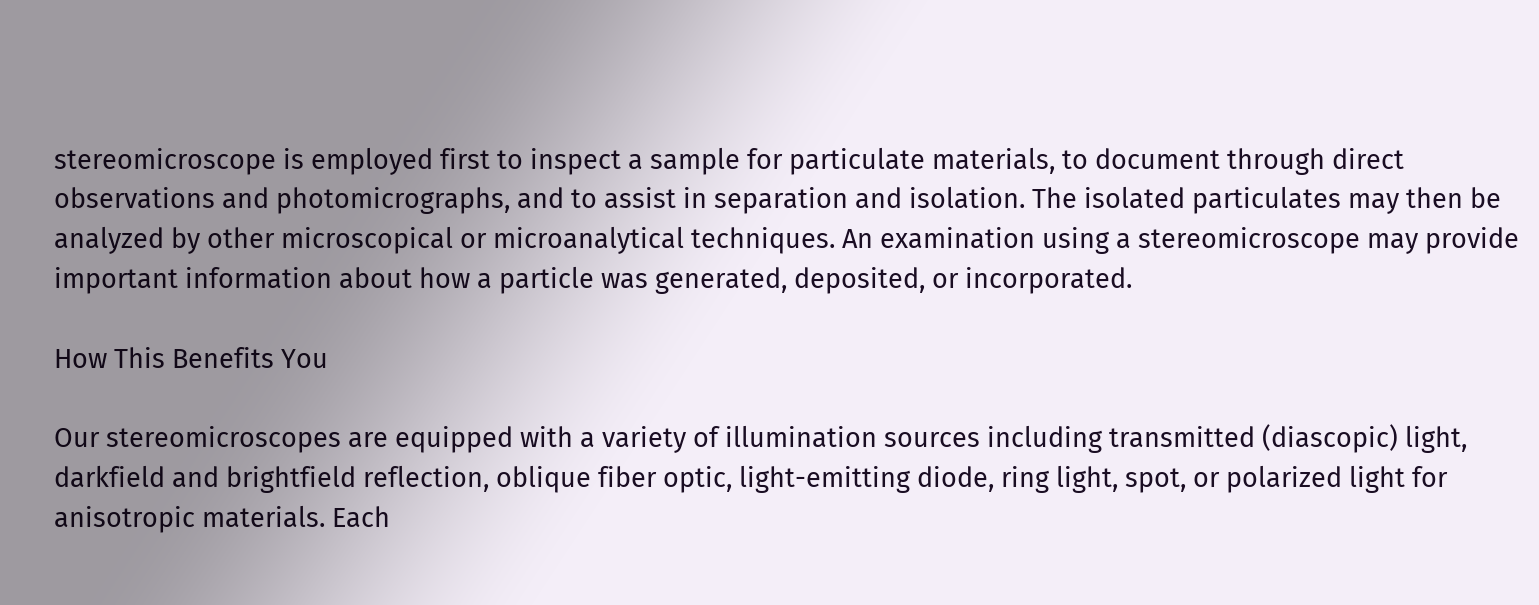stereomicroscope is employed first to inspect a sample for particulate materials, to document through direct observations and photomicrographs, and to assist in separation and isolation. The isolated particulates may then be analyzed by other microscopical or microanalytical techniques. An examination using a stereomicroscope may provide important information about how a particle was generated, deposited, or incorporated.

How This Benefits You

Our stereomicroscopes are equipped with a variety of illumination sources including transmitted (diascopic) light, darkfield and brightfield reflection, oblique fiber optic, light-emitting diode, ring light, spot, or polarized light for anisotropic materials. Each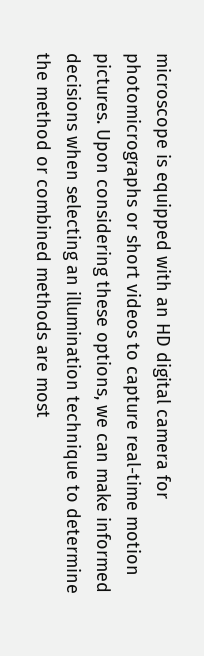microscope is equipped with an HD digital camera for photomicrographs or short videos to capture real-time motion pictures. Upon considering these options, we can make informed decisions when selecting an illumination technique to determine the method or combined methods are most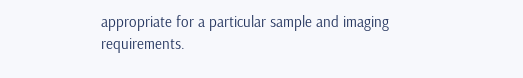appropriate for a particular sample and imaging requirements.